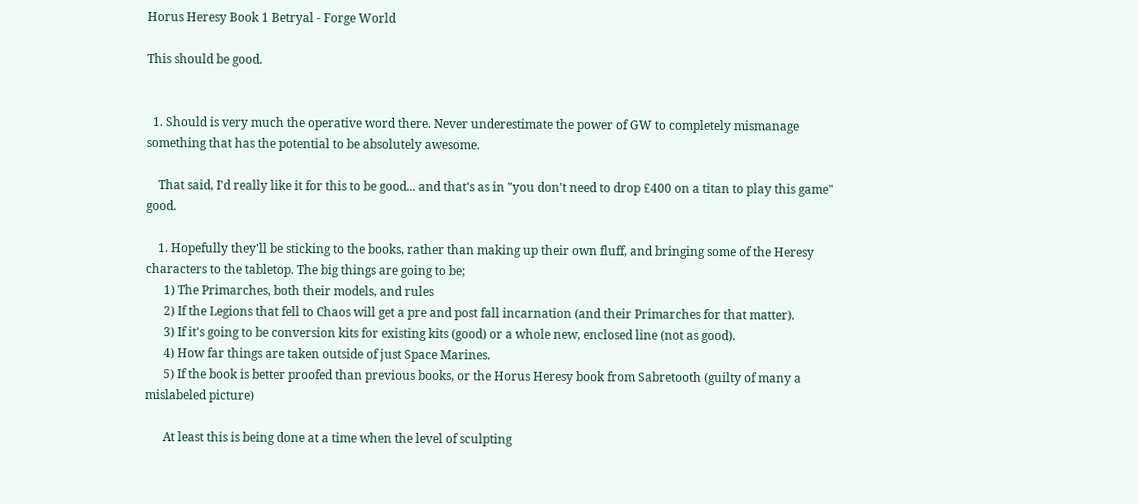Horus Heresy Book 1 Betryal - Forge World

This should be good.


  1. Should is very much the operative word there. Never underestimate the power of GW to completely mismanage something that has the potential to be absolutely awesome.

    That said, I'd really like it for this to be good... and that's as in "you don't need to drop £400 on a titan to play this game" good.

    1. Hopefully they'll be sticking to the books, rather than making up their own fluff, and bringing some of the Heresy characters to the tabletop. The big things are going to be;
      1) The Primarches, both their models, and rules
      2) If the Legions that fell to Chaos will get a pre and post fall incarnation (and their Primarches for that matter).
      3) If it's going to be conversion kits for existing kits (good) or a whole new, enclosed line (not as good).
      4) How far things are taken outside of just Space Marines.
      5) If the book is better proofed than previous books, or the Horus Heresy book from Sabretooth (guilty of many a mislabeled picture)

      At least this is being done at a time when the level of sculpting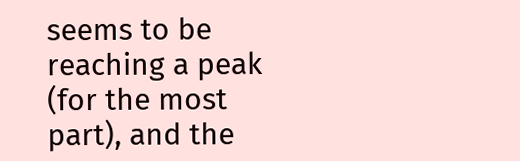seems to be reaching a peak (for the most part), and the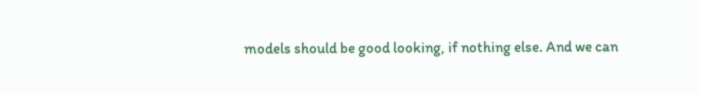models should be good looking, if nothing else. And we can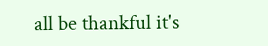all be thankful it's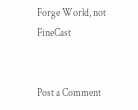Forge World, not FineCast


Post a Comment